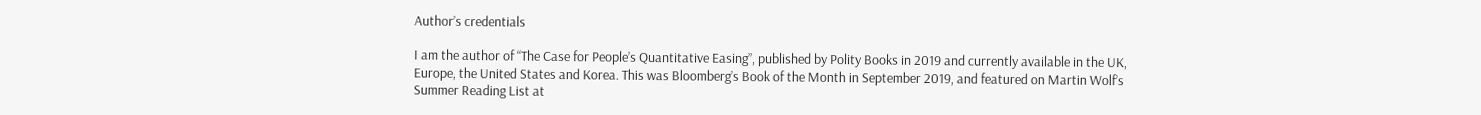Author’s credentials

I am the author of “The Case for People’s Quantitative Easing”, published by Polity Books in 2019 and currently available in the UK, Europe, the United States and Korea. This was Bloomberg’s Book of the Month in September 2019, and featured on Martin Wolf’s Summer Reading List at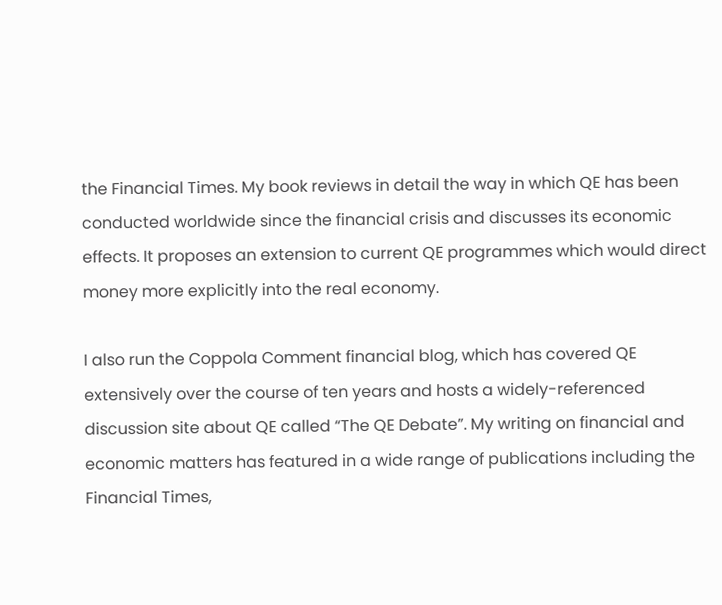the Financial Times. My book reviews in detail the way in which QE has been conducted worldwide since the financial crisis and discusses its economic effects. It proposes an extension to current QE programmes which would direct money more explicitly into the real economy.

I also run the Coppola Comment financial blog, which has covered QE extensively over the course of ten years and hosts a widely-referenced discussion site about QE called “The QE Debate”. My writing on financial and economic matters has featured in a wide range of publications including the Financial Times,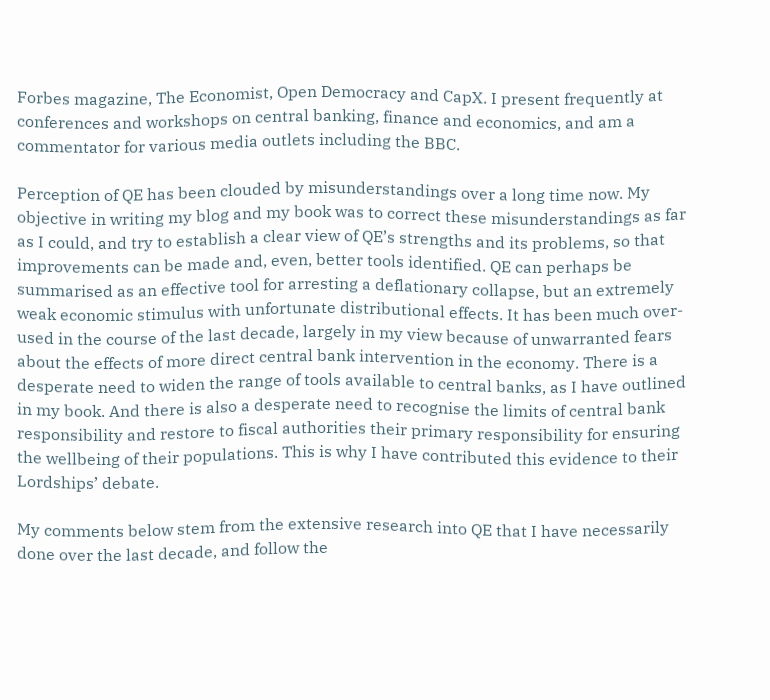Forbes magazine, The Economist, Open Democracy and CapX. I present frequently at conferences and workshops on central banking, finance and economics, and am a commentator for various media outlets including the BBC.

Perception of QE has been clouded by misunderstandings over a long time now. My objective in writing my blog and my book was to correct these misunderstandings as far as I could, and try to establish a clear view of QE’s strengths and its problems, so that improvements can be made and, even, better tools identified. QE can perhaps be summarised as an effective tool for arresting a deflationary collapse, but an extremely weak economic stimulus with unfortunate distributional effects. It has been much over-used in the course of the last decade, largely in my view because of unwarranted fears about the effects of more direct central bank intervention in the economy. There is a desperate need to widen the range of tools available to central banks, as I have outlined in my book. And there is also a desperate need to recognise the limits of central bank responsibility and restore to fiscal authorities their primary responsibility for ensuring the wellbeing of their populations. This is why I have contributed this evidence to their Lordships’ debate.

My comments below stem from the extensive research into QE that I have necessarily done over the last decade, and follow the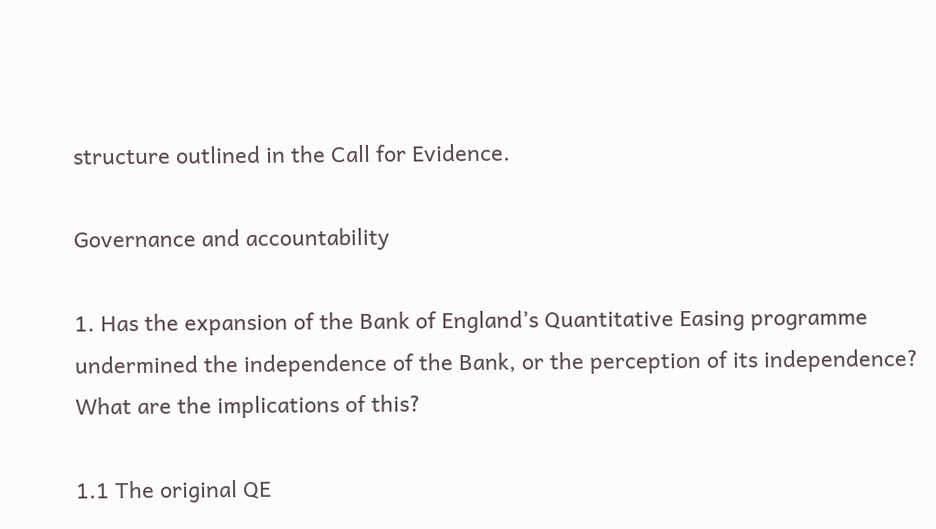structure outlined in the Call for Evidence.

Governance and accountability

1. Has the expansion of the Bank of England’s Quantitative Easing programme undermined the independence of the Bank, or the perception of its independence? What are the implications of this?

1.1 The original QE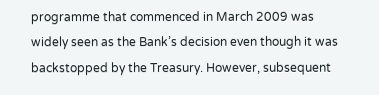programme that commenced in March 2009 was widely seen as the Bank’s decision even though it was backstopped by the Treasury. However, subsequent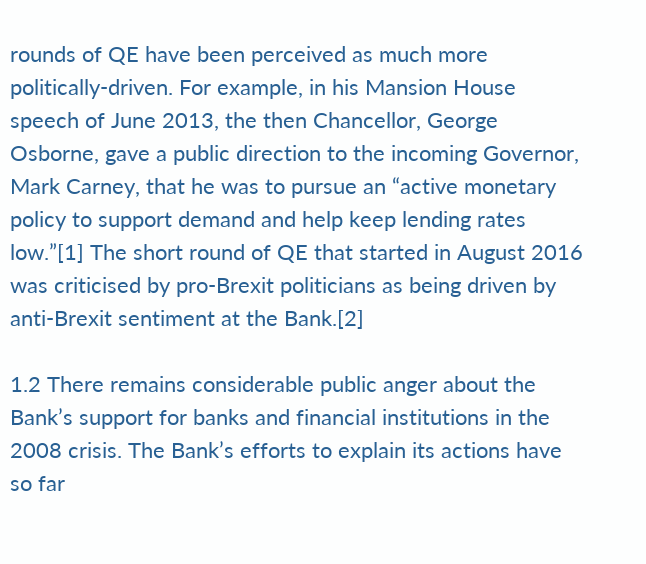rounds of QE have been perceived as much more politically-driven. For example, in his Mansion House speech of June 2013, the then Chancellor, George Osborne, gave a public direction to the incoming Governor, Mark Carney, that he was to pursue an “active monetary policy to support demand and help keep lending rates low.”[1] The short round of QE that started in August 2016 was criticised by pro-Brexit politicians as being driven by anti-Brexit sentiment at the Bank.[2]

1.2 There remains considerable public anger about the Bank’s support for banks and financial institutions in the 2008 crisis. The Bank’s efforts to explain its actions have so far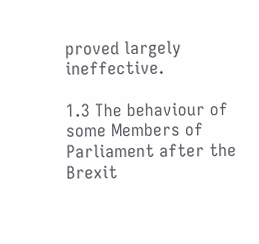proved largely ineffective.

1.3 The behaviour of some Members of Parliament after the Brexit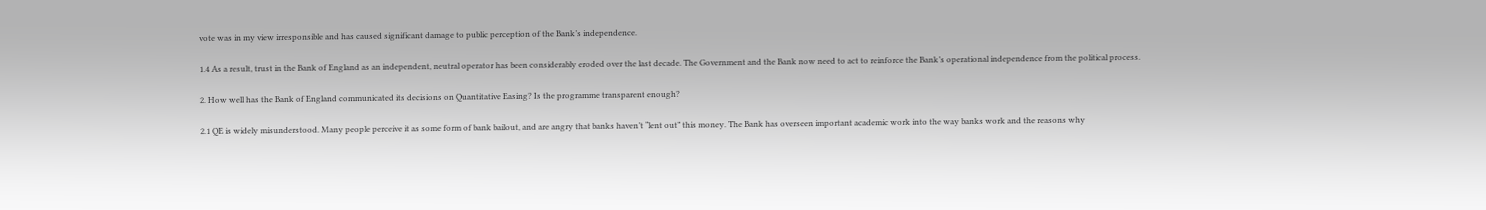vote was in my view irresponsible and has caused significant damage to public perception of the Bank’s independence.

1.4 As a result, trust in the Bank of England as an independent, neutral operator has been considerably eroded over the last decade. The Government and the Bank now need to act to reinforce the Bank’s operational independence from the political process.

2. How well has the Bank of England communicated its decisions on Quantitative Easing? Is the programme transparent enough?

2.1 QE is widely misunderstood. Many people perceive it as some form of bank bailout, and are angry that banks haven’t “lent out” this money. The Bank has overseen important academic work into the way banks work and the reasons why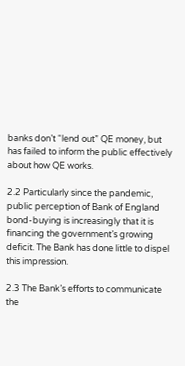banks don’t “lend out” QE money, but has failed to inform the public effectively about how QE works.

2.2 Particularly since the pandemic, public perception of Bank of England bond-buying is increasingly that it is financing the government’s growing deficit. The Bank has done little to dispel this impression.

2.3 The Bank’s efforts to communicate the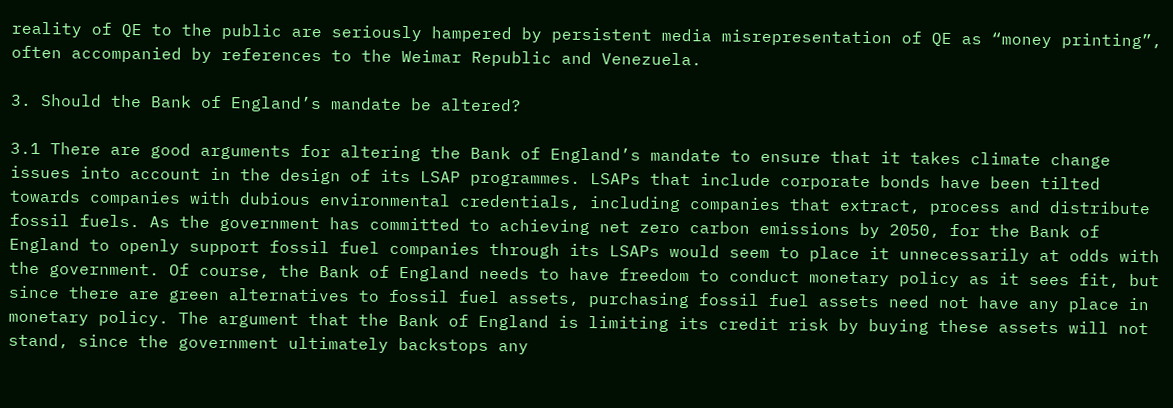reality of QE to the public are seriously hampered by persistent media misrepresentation of QE as “money printing”, often accompanied by references to the Weimar Republic and Venezuela.

3. Should the Bank of England’s mandate be altered?

3.1 There are good arguments for altering the Bank of England’s mandate to ensure that it takes climate change issues into account in the design of its LSAP programmes. LSAPs that include corporate bonds have been tilted towards companies with dubious environmental credentials, including companies that extract, process and distribute fossil fuels. As the government has committed to achieving net zero carbon emissions by 2050, for the Bank of England to openly support fossil fuel companies through its LSAPs would seem to place it unnecessarily at odds with the government. Of course, the Bank of England needs to have freedom to conduct monetary policy as it sees fit, but since there are green alternatives to fossil fuel assets, purchasing fossil fuel assets need not have any place in monetary policy. The argument that the Bank of England is limiting its credit risk by buying these assets will not stand, since the government ultimately backstops any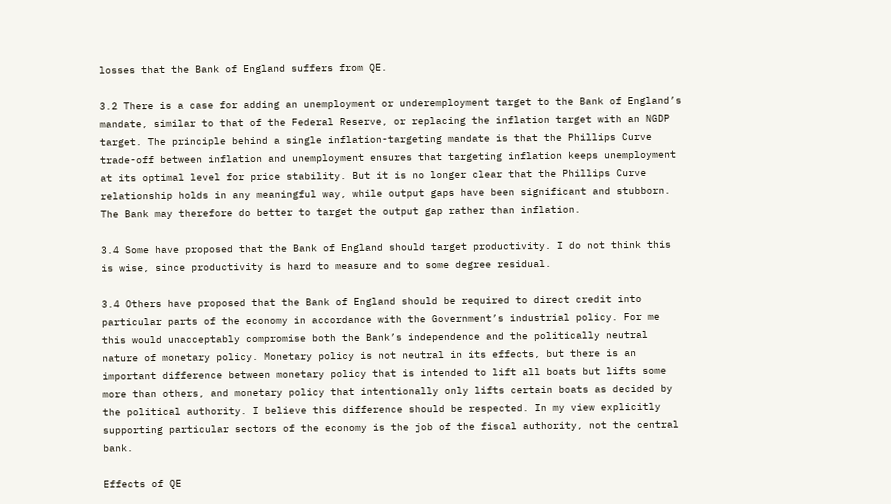losses that the Bank of England suffers from QE.

3.2 There is a case for adding an unemployment or underemployment target to the Bank of England’s mandate, similar to that of the Federal Reserve, or replacing the inflation target with an NGDP target. The principle behind a single inflation-targeting mandate is that the Phillips Curve trade-off between inflation and unemployment ensures that targeting inflation keeps unemployment at its optimal level for price stability. But it is no longer clear that the Phillips Curve relationship holds in any meaningful way, while output gaps have been significant and stubborn. The Bank may therefore do better to target the output gap rather than inflation.

3.4 Some have proposed that the Bank of England should target productivity. I do not think this is wise, since productivity is hard to measure and to some degree residual.

3.4 Others have proposed that the Bank of England should be required to direct credit into particular parts of the economy in accordance with the Government’s industrial policy. For me this would unacceptably compromise both the Bank’s independence and the politically neutral nature of monetary policy. Monetary policy is not neutral in its effects, but there is an important difference between monetary policy that is intended to lift all boats but lifts some more than others, and monetary policy that intentionally only lifts certain boats as decided by the political authority. I believe this difference should be respected. In my view explicitly supporting particular sectors of the economy is the job of the fiscal authority, not the central bank.

Effects of QE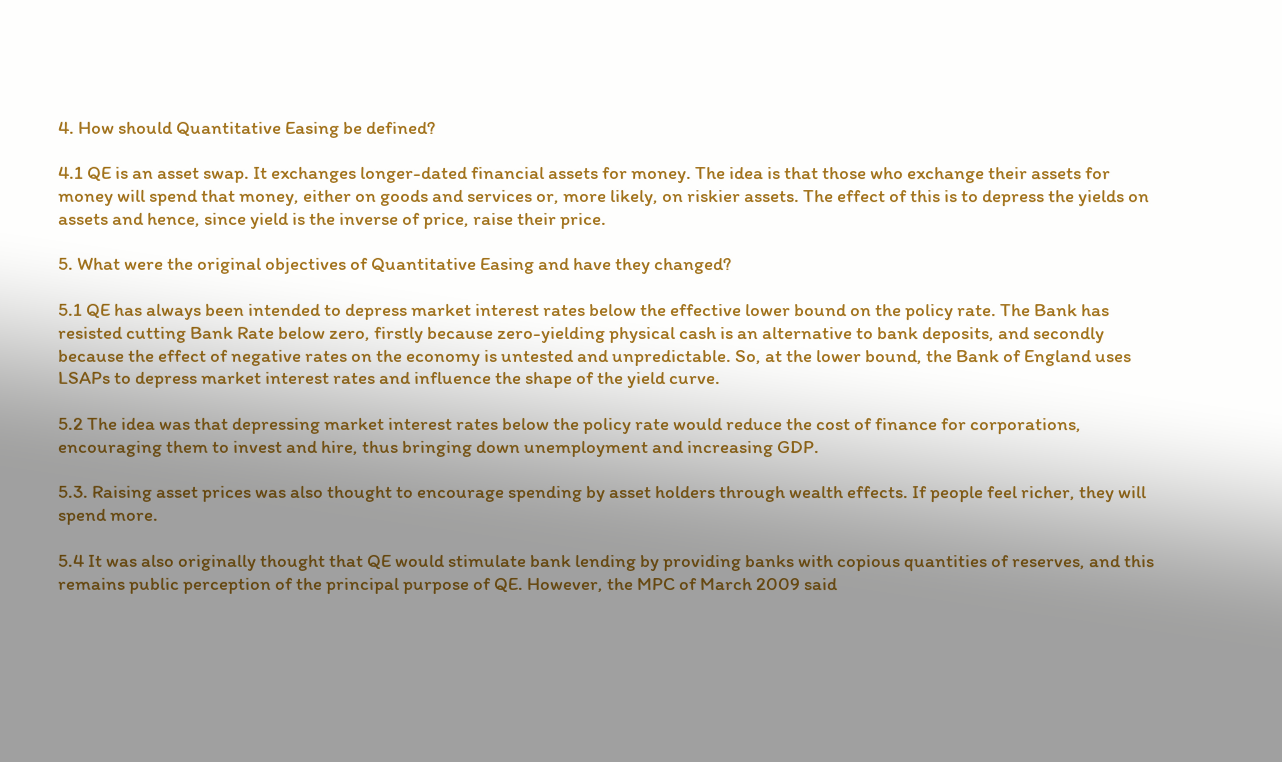4. How should Quantitative Easing be defined?

4.1 QE is an asset swap. It exchanges longer-dated financial assets for money. The idea is that those who exchange their assets for money will spend that money, either on goods and services or, more likely, on riskier assets. The effect of this is to depress the yields on assets and hence, since yield is the inverse of price, raise their price.

5. What were the original objectives of Quantitative Easing and have they changed?

5.1 QE has always been intended to depress market interest rates below the effective lower bound on the policy rate. The Bank has resisted cutting Bank Rate below zero, firstly because zero-yielding physical cash is an alternative to bank deposits, and secondly because the effect of negative rates on the economy is untested and unpredictable. So, at the lower bound, the Bank of England uses LSAPs to depress market interest rates and influence the shape of the yield curve.

5.2 The idea was that depressing market interest rates below the policy rate would reduce the cost of finance for corporations, encouraging them to invest and hire, thus bringing down unemployment and increasing GDP.

5.3. Raising asset prices was also thought to encourage spending by asset holders through wealth effects. If people feel richer, they will spend more.

5.4 It was also originally thought that QE would stimulate bank lending by providing banks with copious quantities of reserves, and this remains public perception of the principal purpose of QE. However, the MPC of March 2009 said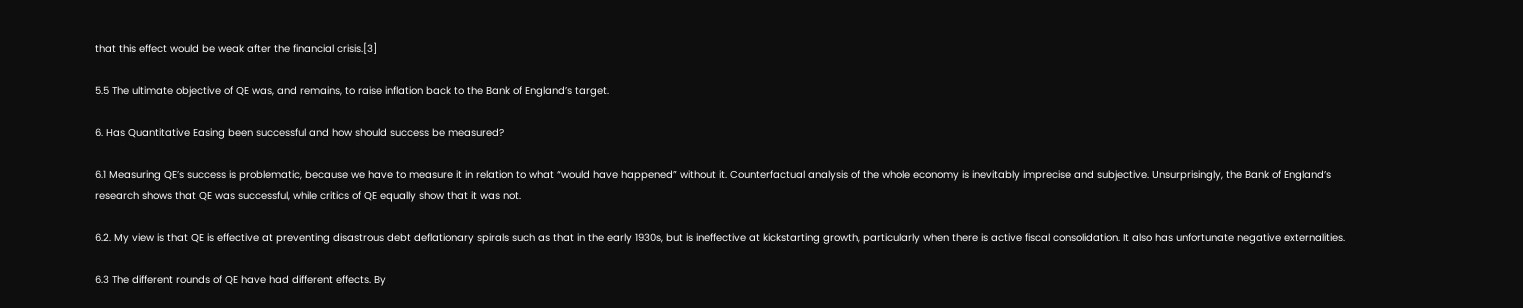that this effect would be weak after the financial crisis.[3]

5.5 The ultimate objective of QE was, and remains, to raise inflation back to the Bank of England’s target.

6. Has Quantitative Easing been successful and how should success be measured?

6.1 Measuring QE’s success is problematic, because we have to measure it in relation to what “would have happened” without it. Counterfactual analysis of the whole economy is inevitably imprecise and subjective. Unsurprisingly, the Bank of England’s research shows that QE was successful, while critics of QE equally show that it was not.

6.2. My view is that QE is effective at preventing disastrous debt deflationary spirals such as that in the early 1930s, but is ineffective at kickstarting growth, particularly when there is active fiscal consolidation. It also has unfortunate negative externalities.

6.3 The different rounds of QE have had different effects. By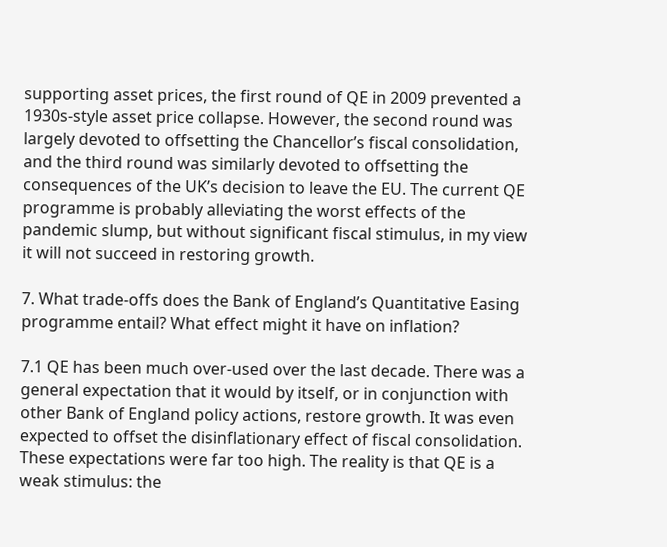supporting asset prices, the first round of QE in 2009 prevented a 1930s-style asset price collapse. However, the second round was largely devoted to offsetting the Chancellor’s fiscal consolidation, and the third round was similarly devoted to offsetting the consequences of the UK’s decision to leave the EU. The current QE programme is probably alleviating the worst effects of the pandemic slump, but without significant fiscal stimulus, in my view it will not succeed in restoring growth.

7. What trade-offs does the Bank of England’s Quantitative Easing programme entail? What effect might it have on inflation?

7.1 QE has been much over-used over the last decade. There was a general expectation that it would by itself, or in conjunction with other Bank of England policy actions, restore growth. It was even expected to offset the disinflationary effect of fiscal consolidation. These expectations were far too high. The reality is that QE is a weak stimulus: the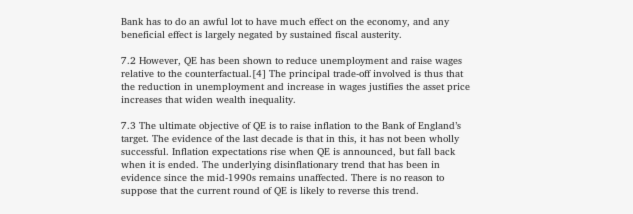Bank has to do an awful lot to have much effect on the economy, and any beneficial effect is largely negated by sustained fiscal austerity.

7.2 However, QE has been shown to reduce unemployment and raise wages relative to the counterfactual.[4] The principal trade-off involved is thus that the reduction in unemployment and increase in wages justifies the asset price increases that widen wealth inequality.

7.3 The ultimate objective of QE is to raise inflation to the Bank of England’s target. The evidence of the last decade is that in this, it has not been wholly successful. Inflation expectations rise when QE is announced, but fall back when it is ended. The underlying disinflationary trend that has been in evidence since the mid-1990s remains unaffected. There is no reason to suppose that the current round of QE is likely to reverse this trend.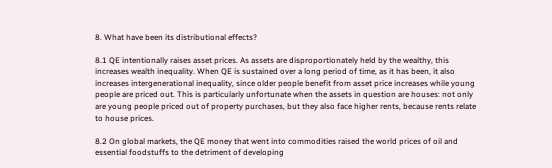8. What have been its distributional effects?

8.1 QE intentionally raises asset prices. As assets are disproportionately held by the wealthy, this increases wealth inequality. When QE is sustained over a long period of time, as it has been, it also increases intergenerational inequality, since older people benefit from asset price increases while young people are priced out. This is particularly unfortunate when the assets in question are houses: not only are young people priced out of property purchases, but they also face higher rents, because rents relate to house prices.

8.2 On global markets, the QE money that went into commodities raised the world prices of oil and essential foodstuffs to the detriment of developing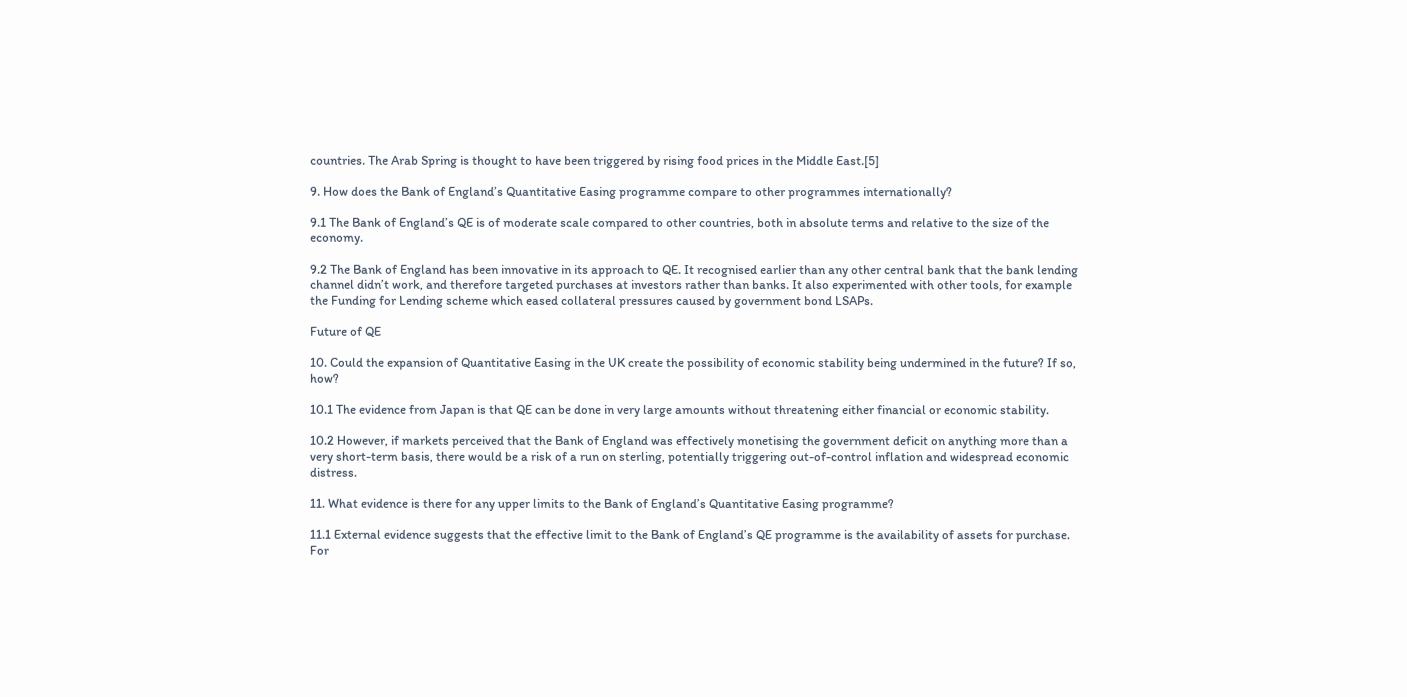countries. The Arab Spring is thought to have been triggered by rising food prices in the Middle East.[5]

9. How does the Bank of England’s Quantitative Easing programme compare to other programmes internationally?

9.1 The Bank of England’s QE is of moderate scale compared to other countries, both in absolute terms and relative to the size of the economy.

9.2 The Bank of England has been innovative in its approach to QE. It recognised earlier than any other central bank that the bank lending channel didn’t work, and therefore targeted purchases at investors rather than banks. It also experimented with other tools, for example the Funding for Lending scheme which eased collateral pressures caused by government bond LSAPs.

Future of QE

10. Could the expansion of Quantitative Easing in the UK create the possibility of economic stability being undermined in the future? If so, how?

10.1 The evidence from Japan is that QE can be done in very large amounts without threatening either financial or economic stability.

10.2 However, if markets perceived that the Bank of England was effectively monetising the government deficit on anything more than a very short-term basis, there would be a risk of a run on sterling, potentially triggering out-of-control inflation and widespread economic distress.

11. What evidence is there for any upper limits to the Bank of England’s Quantitative Easing programme?

11.1 External evidence suggests that the effective limit to the Bank of England’s QE programme is the availability of assets for purchase. For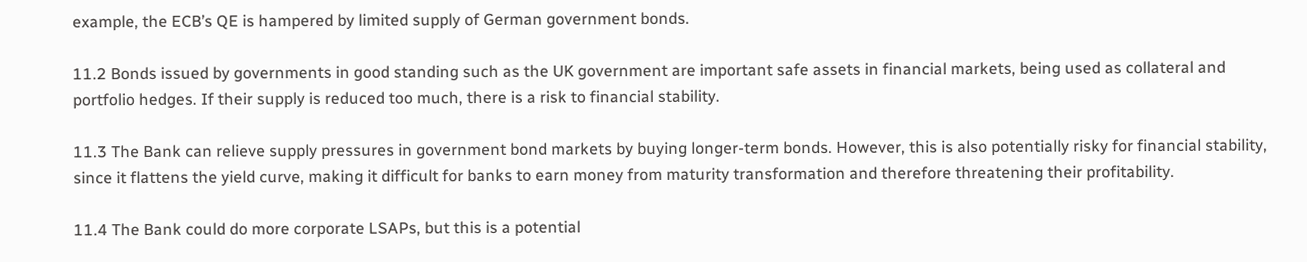example, the ECB’s QE is hampered by limited supply of German government bonds.

11.2 Bonds issued by governments in good standing such as the UK government are important safe assets in financial markets, being used as collateral and portfolio hedges. If their supply is reduced too much, there is a risk to financial stability.

11.3 The Bank can relieve supply pressures in government bond markets by buying longer-term bonds. However, this is also potentially risky for financial stability, since it flattens the yield curve, making it difficult for banks to earn money from maturity transformation and therefore threatening their profitability.

11.4 The Bank could do more corporate LSAPs, but this is a potential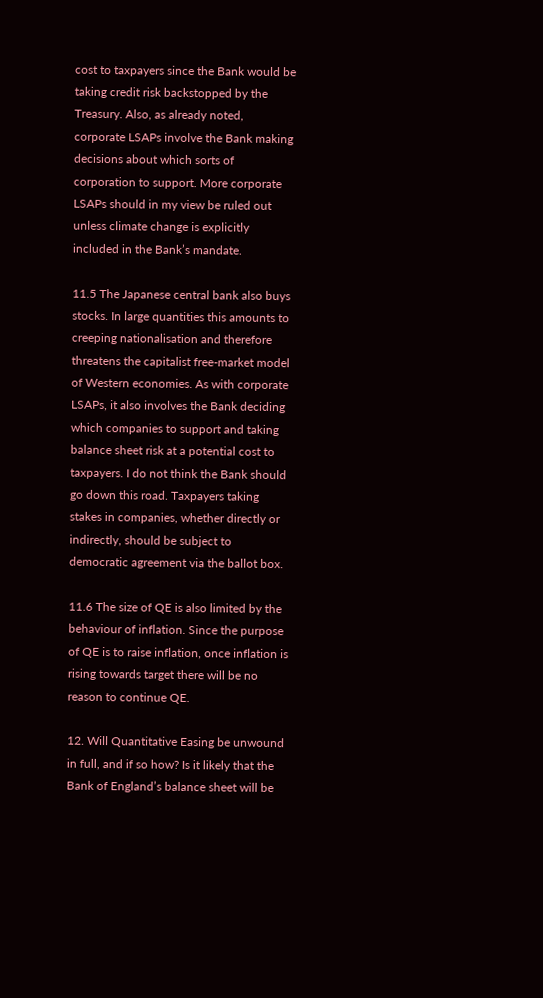cost to taxpayers since the Bank would be taking credit risk backstopped by the Treasury. Also, as already noted, corporate LSAPs involve the Bank making decisions about which sorts of corporation to support. More corporate LSAPs should in my view be ruled out unless climate change is explicitly included in the Bank’s mandate.

11.5 The Japanese central bank also buys stocks. In large quantities this amounts to creeping nationalisation and therefore threatens the capitalist free-market model of Western economies. As with corporate LSAPs, it also involves the Bank deciding which companies to support and taking balance sheet risk at a potential cost to taxpayers. I do not think the Bank should go down this road. Taxpayers taking stakes in companies, whether directly or indirectly, should be subject to democratic agreement via the ballot box.

11.6 The size of QE is also limited by the behaviour of inflation. Since the purpose of QE is to raise inflation, once inflation is rising towards target there will be no reason to continue QE.

12. Will Quantitative Easing be unwound in full, and if so how? Is it likely that the Bank of England’s balance sheet will be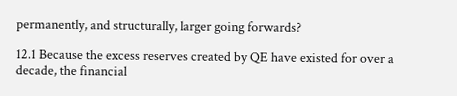permanently, and structurally, larger going forwards?

12.1 Because the excess reserves created by QE have existed for over a decade, the financial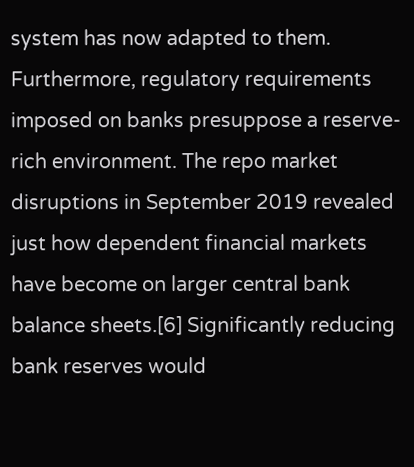system has now adapted to them. Furthermore, regulatory requirements imposed on banks presuppose a reserve-rich environment. The repo market disruptions in September 2019 revealed just how dependent financial markets have become on larger central bank balance sheets.[6] Significantly reducing bank reserves would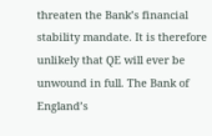threaten the Bank’s financial stability mandate. It is therefore unlikely that QE will ever be unwound in full. The Bank of England’s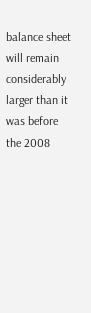balance sheet will remain considerably larger than it was before the 2008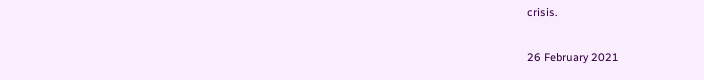crisis.

26 February 2021